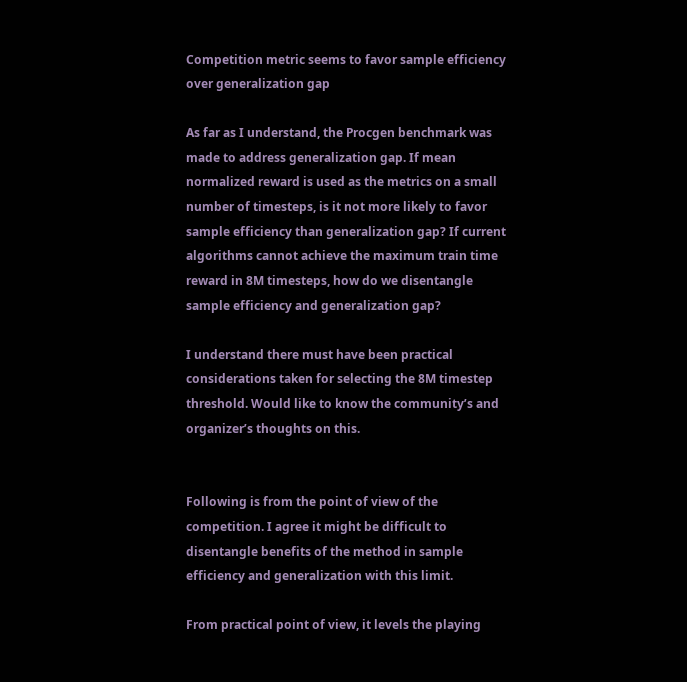Competition metric seems to favor sample efficiency over generalization gap

As far as I understand, the Procgen benchmark was made to address generalization gap. If mean normalized reward is used as the metrics on a small number of timesteps, is it not more likely to favor sample efficiency than generalization gap? If current algorithms cannot achieve the maximum train time reward in 8M timesteps, how do we disentangle sample efficiency and generalization gap?

I understand there must have been practical considerations taken for selecting the 8M timestep threshold. Would like to know the community’s and organizer’s thoughts on this.


Following is from the point of view of the competition. I agree it might be difficult to disentangle benefits of the method in sample efficiency and generalization with this limit.

From practical point of view, it levels the playing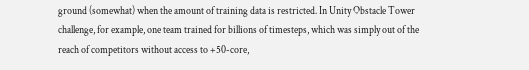ground (somewhat) when the amount of training data is restricted. In Unity Obstacle Tower challenge, for example, one team trained for billions of timesteps, which was simply out of the reach of competitors without access to +50-core,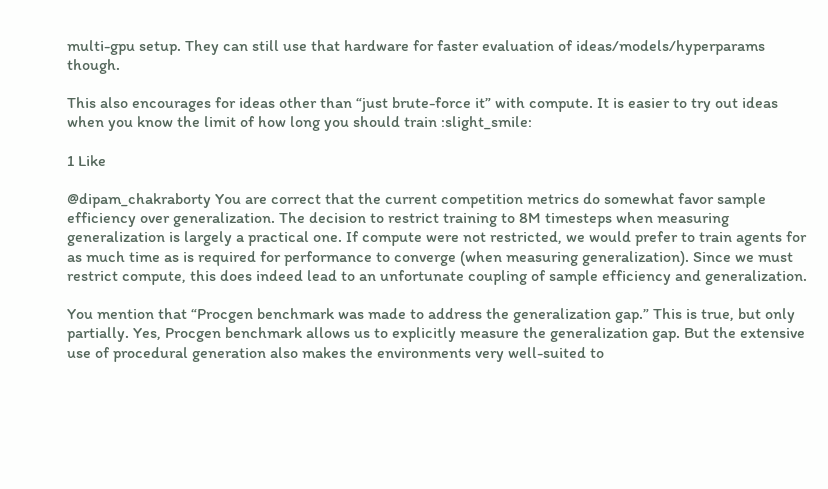multi-gpu setup. They can still use that hardware for faster evaluation of ideas/models/hyperparams though.

This also encourages for ideas other than “just brute-force it” with compute. It is easier to try out ideas when you know the limit of how long you should train :slight_smile:

1 Like

@dipam_chakraborty You are correct that the current competition metrics do somewhat favor sample efficiency over generalization. The decision to restrict training to 8M timesteps when measuring generalization is largely a practical one. If compute were not restricted, we would prefer to train agents for as much time as is required for performance to converge (when measuring generalization). Since we must restrict compute, this does indeed lead to an unfortunate coupling of sample efficiency and generalization.

You mention that “Procgen benchmark was made to address the generalization gap.” This is true, but only partially. Yes, Procgen benchmark allows us to explicitly measure the generalization gap. But the extensive use of procedural generation also makes the environments very well-suited to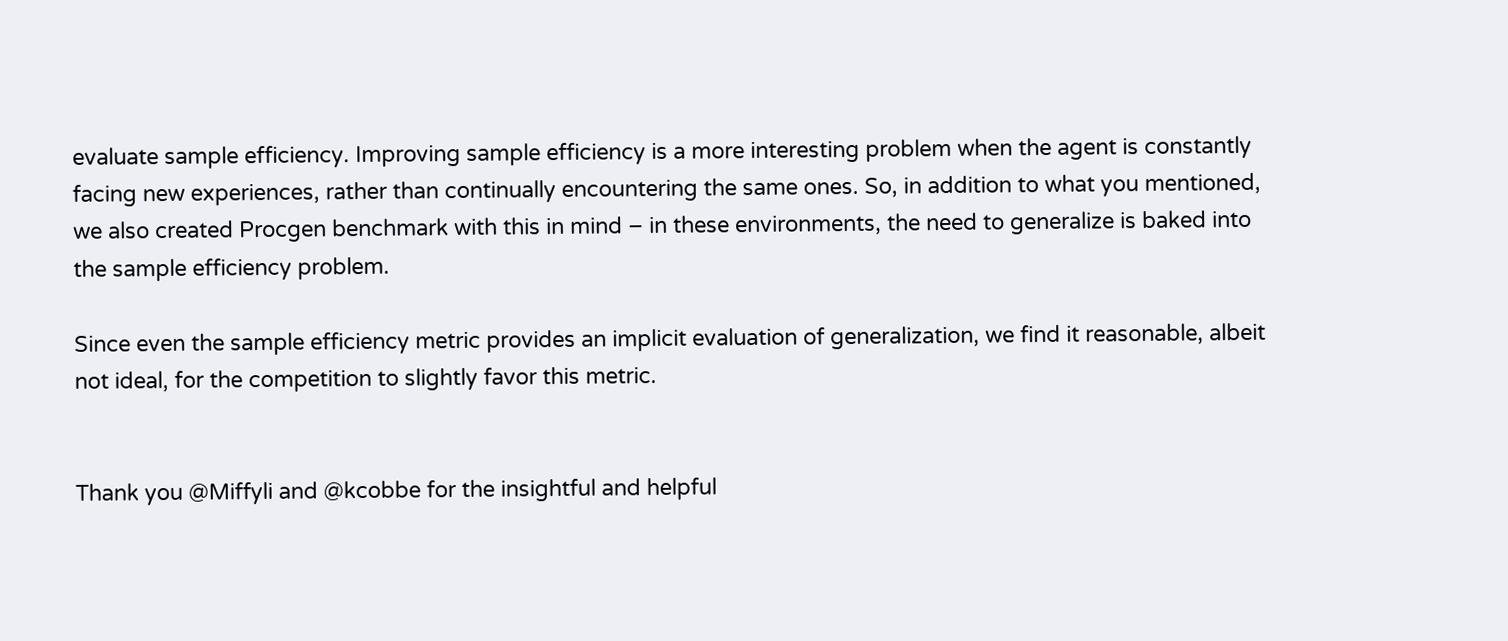evaluate sample efficiency. Improving sample efficiency is a more interesting problem when the agent is constantly facing new experiences, rather than continually encountering the same ones. So, in addition to what you mentioned, we also created Procgen benchmark with this in mind – in these environments, the need to generalize is baked into the sample efficiency problem.

Since even the sample efficiency metric provides an implicit evaluation of generalization, we find it reasonable, albeit not ideal, for the competition to slightly favor this metric.


Thank you @Miffyli and @kcobbe for the insightful and helpful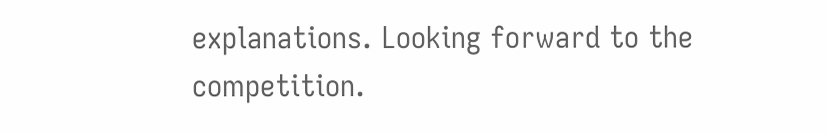explanations. Looking forward to the competition.